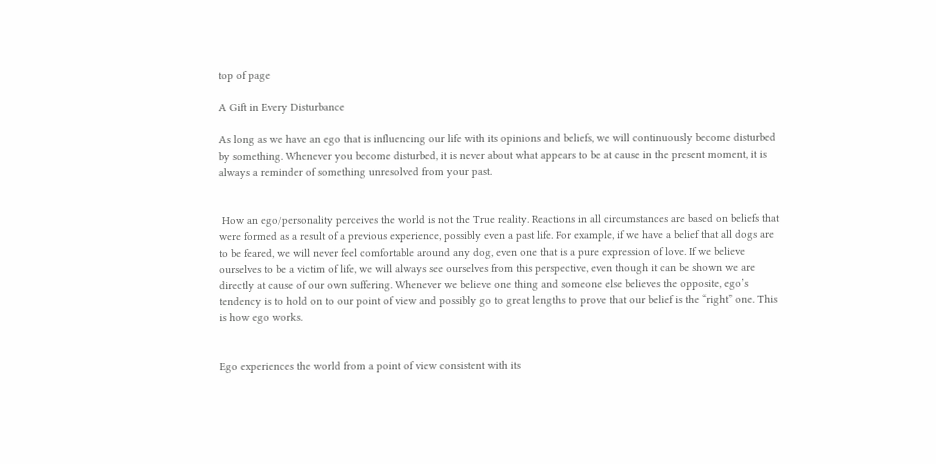top of page

A Gift in Every Disturbance

As long as we have an ego that is influencing our life with its opinions and beliefs, we will continuously become disturbed by something. Whenever you become disturbed, it is never about what appears to be at cause in the present moment, it is always a reminder of something unresolved from your past.


 How an ego/personality perceives the world is not the True reality. Reactions in all circumstances are based on beliefs that were formed as a result of a previous experience, possibly even a past life. For example, if we have a belief that all dogs are to be feared, we will never feel comfortable around any dog, even one that is a pure expression of love. If we believe ourselves to be a victim of life, we will always see ourselves from this perspective, even though it can be shown we are directly at cause of our own suffering. Whenever we believe one thing and someone else believes the opposite, ego’s tendency is to hold on to our point of view and possibly go to great lengths to prove that our belief is the “right” one. This is how ego works.


Ego experiences the world from a point of view consistent with its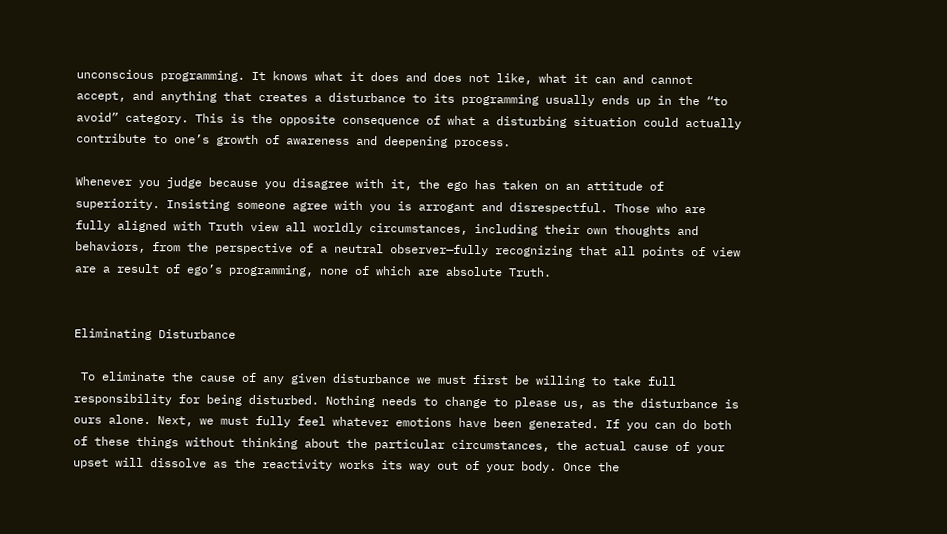unconscious programming. It knows what it does and does not like, what it can and cannot accept, and anything that creates a disturbance to its programming usually ends up in the “to avoid” category. This is the opposite consequence of what a disturbing situation could actually contribute to one’s growth of awareness and deepening process.

Whenever you judge because you disagree with it, the ego has taken on an attitude of superiority. Insisting someone agree with you is arrogant and disrespectful. Those who are fully aligned with Truth view all worldly circumstances, including their own thoughts and behaviors, from the perspective of a neutral observer—fully recognizing that all points of view are a result of ego’s programming, none of which are absolute Truth.


Eliminating Disturbance

 To eliminate the cause of any given disturbance we must first be willing to take full responsibility for being disturbed. Nothing needs to change to please us, as the disturbance is ours alone. Next, we must fully feel whatever emotions have been generated. If you can do both of these things without thinking about the particular circumstances, the actual cause of your upset will dissolve as the reactivity works its way out of your body. Once the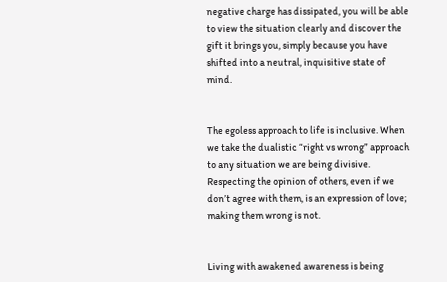negative charge has dissipated, you will be able to view the situation clearly and discover the gift it brings you, simply because you have shifted into a neutral, inquisitive state of mind.


The egoless approach to life is inclusive. When we take the dualistic “right vs wrong” approach to any situation we are being divisive. Respecting the opinion of others, even if we don’t agree with them, is an expression of love; making them wrong is not.


Living with awakened awareness is being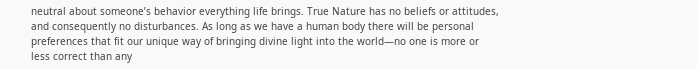neutral about someone’s behavior everything life brings. True Nature has no beliefs or attitudes, and consequently no disturbances. As long as we have a human body there will be personal preferences that fit our unique way of bringing divine light into the world—no one is more or less correct than any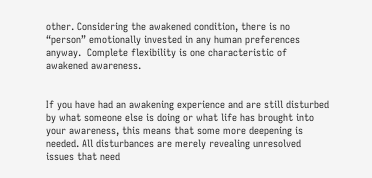other. Considering the awakened condition, there is no “person” emotionally invested in any human preferences anyway.  Complete flexibility is one characteristic of awakened awareness.


If you have had an awakening experience and are still disturbed by what someone else is doing or what life has brought into your awareness, this means that some more deepening is needed. All disturbances are merely revealing unresolved issues that need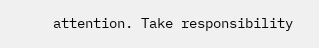attention. Take responsibility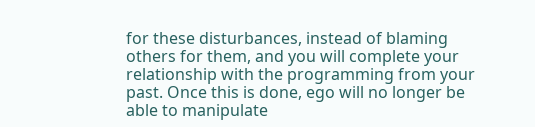for these disturbances, instead of blaming others for them, and you will complete your relationship with the programming from your past. Once this is done, ego will no longer be able to manipulate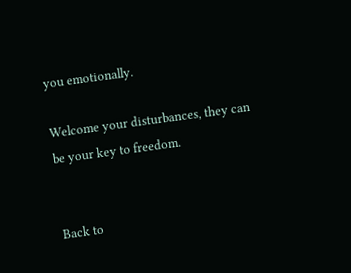you emotionally.

Welcome your disturbances, they can be your key to freedom.


Back to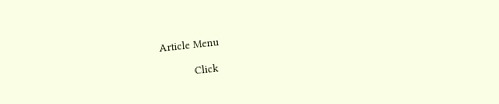Article Menu

           Click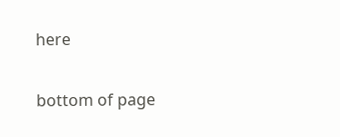here

bottom of page